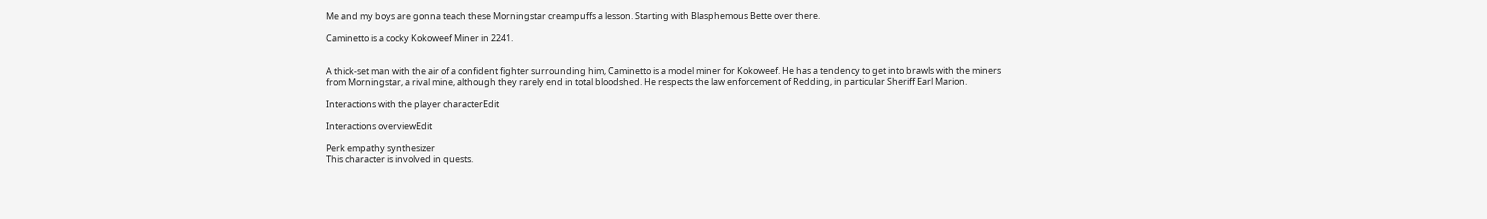Me and my boys are gonna teach these Morningstar creampuffs a lesson. Starting with Blasphemous Bette over there.

Caminetto is a cocky Kokoweef Miner in 2241.


A thick-set man with the air of a confident fighter surrounding him, Caminetto is a model miner for Kokoweef. He has a tendency to get into brawls with the miners from Morningstar, a rival mine, although they rarely end in total bloodshed. He respects the law enforcement of Redding, in particular Sheriff Earl Marion.

Interactions with the player characterEdit

Interactions overviewEdit

Perk empathy synthesizer
This character is involved in quests.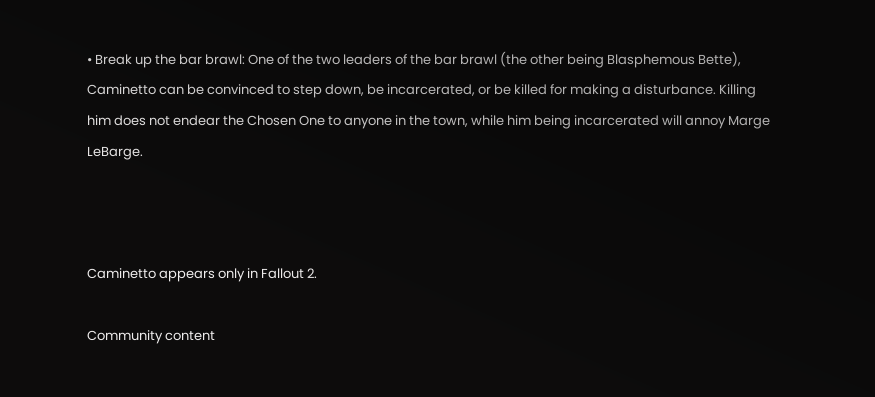• Break up the bar brawl: One of the two leaders of the bar brawl (the other being Blasphemous Bette), Caminetto can be convinced to step down, be incarcerated, or be killed for making a disturbance. Killing him does not endear the Chosen One to anyone in the town, while him being incarcerated will annoy Marge LeBarge.



Caminetto appears only in Fallout 2.

Community content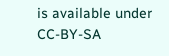is available under CC-BY-SA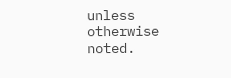unless otherwise noted.